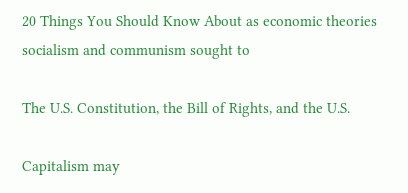20 Things You Should Know About as economic theories socialism and communism sought to

The U.S. Constitution, the Bill of Rights, and the U.S.

Capitalism may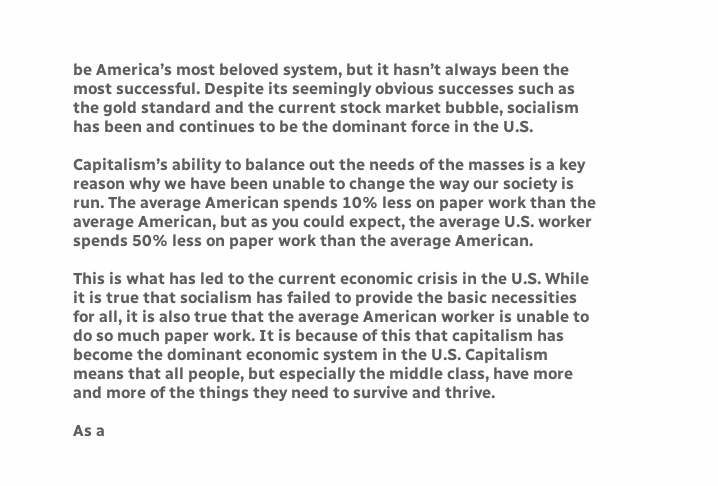be America’s most beloved system, but it hasn’t always been the most successful. Despite its seemingly obvious successes such as the gold standard and the current stock market bubble, socialism has been and continues to be the dominant force in the U.S.

Capitalism’s ability to balance out the needs of the masses is a key reason why we have been unable to change the way our society is run. The average American spends 10% less on paper work than the average American, but as you could expect, the average U.S. worker spends 50% less on paper work than the average American.

This is what has led to the current economic crisis in the U.S. While it is true that socialism has failed to provide the basic necessities for all, it is also true that the average American worker is unable to do so much paper work. It is because of this that capitalism has become the dominant economic system in the U.S. Capitalism means that all people, but especially the middle class, have more and more of the things they need to survive and thrive.

As a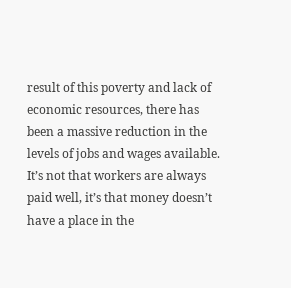result of this poverty and lack of economic resources, there has been a massive reduction in the levels of jobs and wages available. It’s not that workers are always paid well, it’s that money doesn’t have a place in the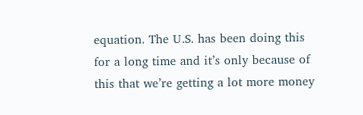equation. The U.S. has been doing this for a long time and it’s only because of this that we’re getting a lot more money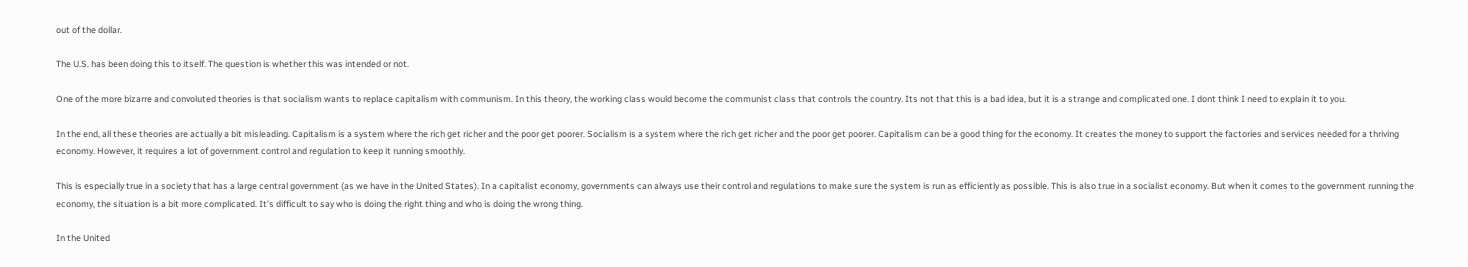out of the dollar.

The U.S. has been doing this to itself. The question is whether this was intended or not.

One of the more bizarre and convoluted theories is that socialism wants to replace capitalism with communism. In this theory, the working class would become the communist class that controls the country. Its not that this is a bad idea, but it is a strange and complicated one. I dont think I need to explain it to you.

In the end, all these theories are actually a bit misleading. Capitalism is a system where the rich get richer and the poor get poorer. Socialism is a system where the rich get richer and the poor get poorer. Capitalism can be a good thing for the economy. It creates the money to support the factories and services needed for a thriving economy. However, it requires a lot of government control and regulation to keep it running smoothly.

This is especially true in a society that has a large central government (as we have in the United States). In a capitalist economy, governments can always use their control and regulations to make sure the system is run as efficiently as possible. This is also true in a socialist economy. But when it comes to the government running the economy, the situation is a bit more complicated. It’s difficult to say who is doing the right thing and who is doing the wrong thing.

In the United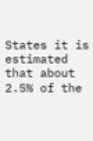States it is estimated that about 2.5% of the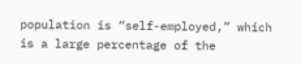population is “self-employed,” which is a large percentage of the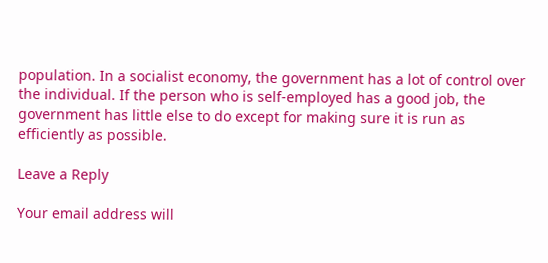population. In a socialist economy, the government has a lot of control over the individual. If the person who is self-employed has a good job, the government has little else to do except for making sure it is run as efficiently as possible.

Leave a Reply

Your email address will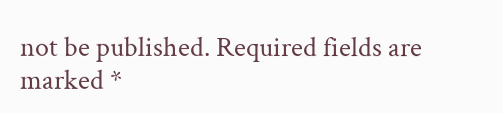not be published. Required fields are marked *